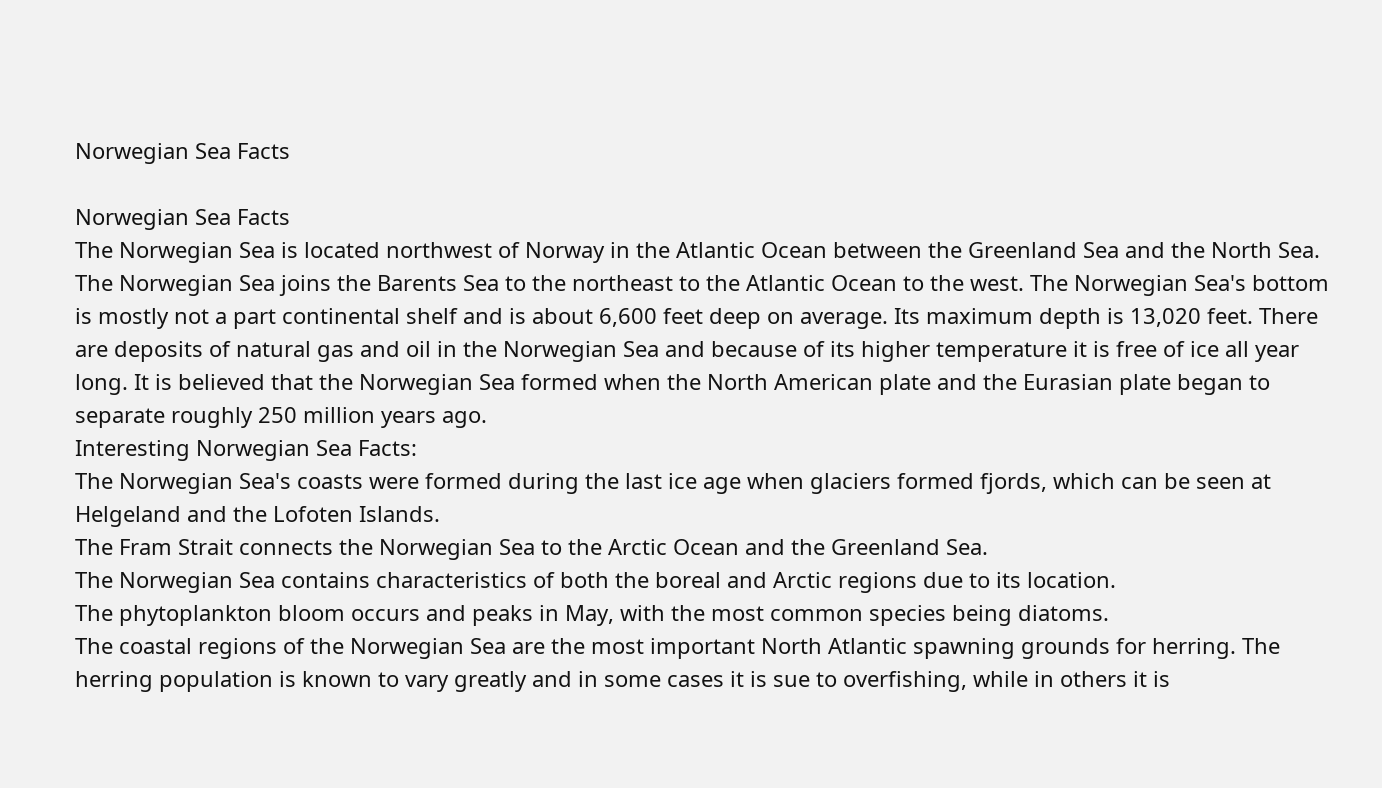Norwegian Sea Facts

Norwegian Sea Facts
The Norwegian Sea is located northwest of Norway in the Atlantic Ocean between the Greenland Sea and the North Sea. The Norwegian Sea joins the Barents Sea to the northeast to the Atlantic Ocean to the west. The Norwegian Sea's bottom is mostly not a part continental shelf and is about 6,600 feet deep on average. Its maximum depth is 13,020 feet. There are deposits of natural gas and oil in the Norwegian Sea and because of its higher temperature it is free of ice all year long. It is believed that the Norwegian Sea formed when the North American plate and the Eurasian plate began to separate roughly 250 million years ago.
Interesting Norwegian Sea Facts:
The Norwegian Sea's coasts were formed during the last ice age when glaciers formed fjords, which can be seen at Helgeland and the Lofoten Islands.
The Fram Strait connects the Norwegian Sea to the Arctic Ocean and the Greenland Sea.
The Norwegian Sea contains characteristics of both the boreal and Arctic regions due to its location.
The phytoplankton bloom occurs and peaks in May, with the most common species being diatoms.
The coastal regions of the Norwegian Sea are the most important North Atlantic spawning grounds for herring. The herring population is known to vary greatly and in some cases it is sue to overfishing, while in others it is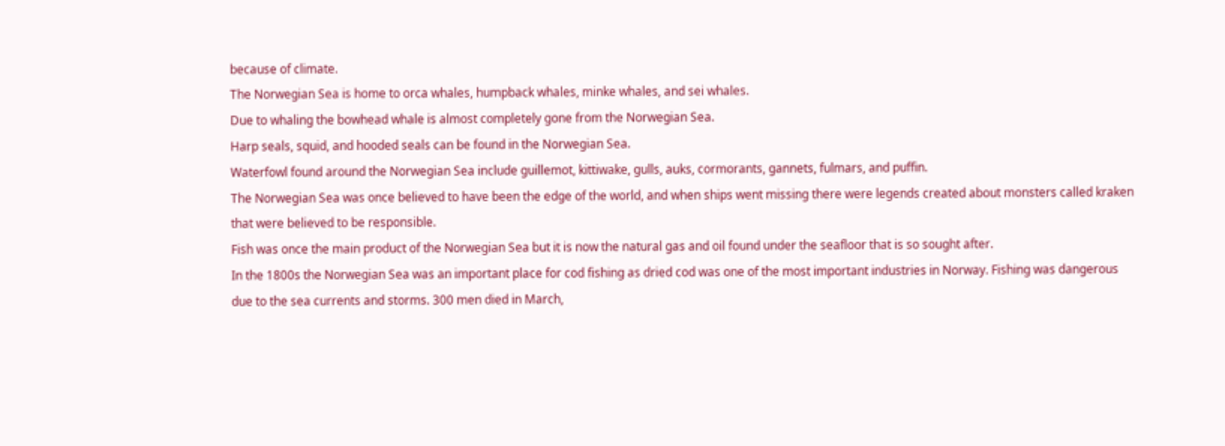because of climate.
The Norwegian Sea is home to orca whales, humpback whales, minke whales, and sei whales.
Due to whaling the bowhead whale is almost completely gone from the Norwegian Sea.
Harp seals, squid, and hooded seals can be found in the Norwegian Sea.
Waterfowl found around the Norwegian Sea include guillemot, kittiwake, gulls, auks, cormorants, gannets, fulmars, and puffin.
The Norwegian Sea was once believed to have been the edge of the world, and when ships went missing there were legends created about monsters called kraken that were believed to be responsible.
Fish was once the main product of the Norwegian Sea but it is now the natural gas and oil found under the seafloor that is so sought after.
In the 1800s the Norwegian Sea was an important place for cod fishing as dried cod was one of the most important industries in Norway. Fishing was dangerous due to the sea currents and storms. 300 men died in March,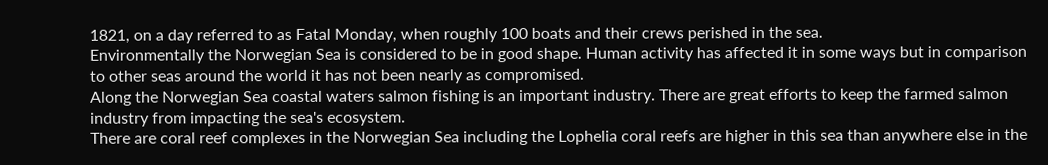1821, on a day referred to as Fatal Monday, when roughly 100 boats and their crews perished in the sea.
Environmentally the Norwegian Sea is considered to be in good shape. Human activity has affected it in some ways but in comparison to other seas around the world it has not been nearly as compromised.
Along the Norwegian Sea coastal waters salmon fishing is an important industry. There are great efforts to keep the farmed salmon industry from impacting the sea's ecosystem.
There are coral reef complexes in the Norwegian Sea including the Lophelia coral reefs are higher in this sea than anywhere else in the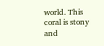world. This coral is stony and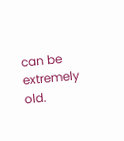can be extremely old.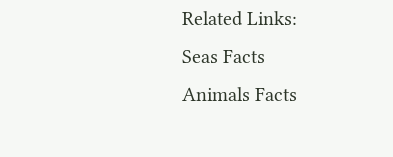Related Links:
Seas Facts
Animals Facts